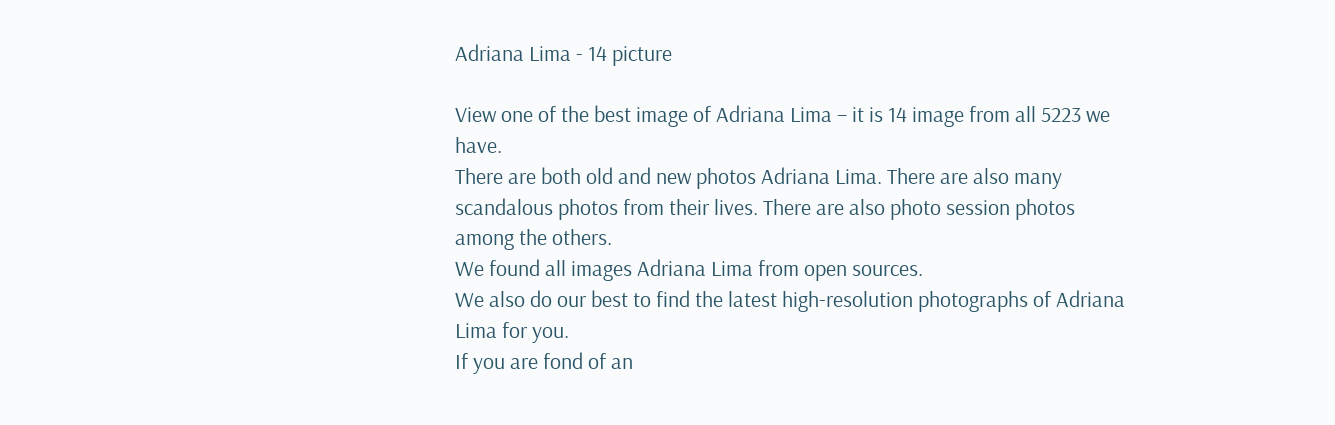Adriana Lima - 14 picture

View one of the best image of Adriana Lima – it is 14 image from all 5223 we have.
There are both old and new photos Adriana Lima. There are also many scandalous photos from their lives. There are also photo session photos among the others.
We found all images Adriana Lima from open sources.
We also do our best to find the latest high-resolution photographs of Adriana Lima for you.
If you are fond of an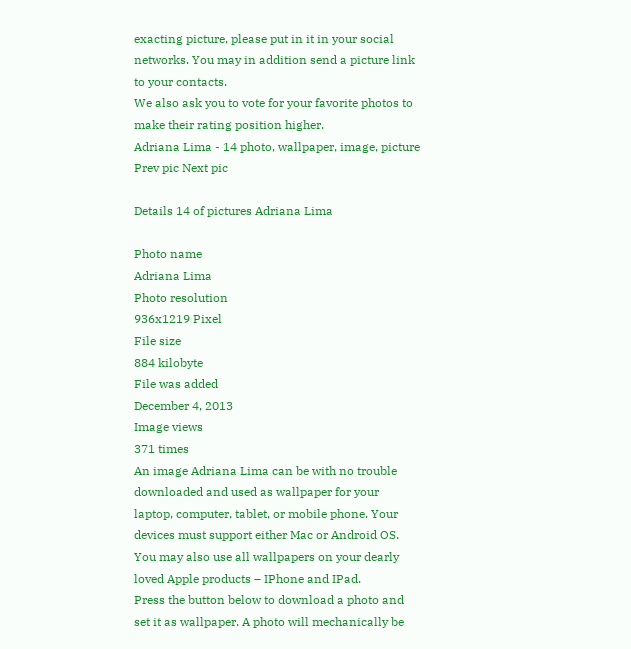exacting picture, please put in it in your social networks. You may in addition send a picture link to your contacts.
We also ask you to vote for your favorite photos to make their rating position higher.
Adriana Lima - 14 photo, wallpaper, image, picture
Prev pic Next pic

Details 14 of pictures Adriana Lima

Photo name
Adriana Lima
Photo resolution
936x1219 Pixel
File size
884 kilobyte
File was added
December 4, 2013
Image views
371 times
An image Adriana Lima can be with no trouble downloaded and used as wallpaper for your laptop, computer, tablet, or mobile phone. Your devices must support either Mac or Android OS. You may also use all wallpapers on your dearly loved Apple products – IPhone and IPad.
Press the button below to download a photo and set it as wallpaper. A photo will mechanically be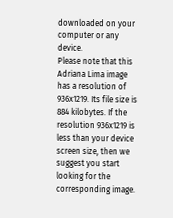downloaded on your computer or any device.
Please note that this Adriana Lima image has a resolution of 936x1219. Its file size is 884 kilobytes. If the resolution 936x1219 is less than your device screen size, then we suggest you start looking for the corresponding image.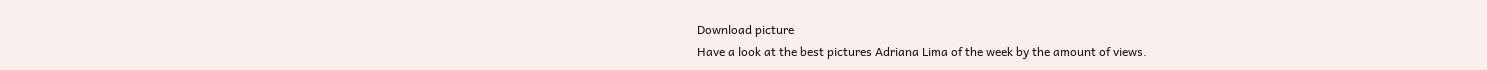Download picture
Have a look at the best pictures Adriana Lima of the week by the amount of views.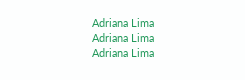Adriana Lima
Adriana Lima
Adriana Lima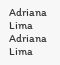Adriana Lima
Adriana Lima